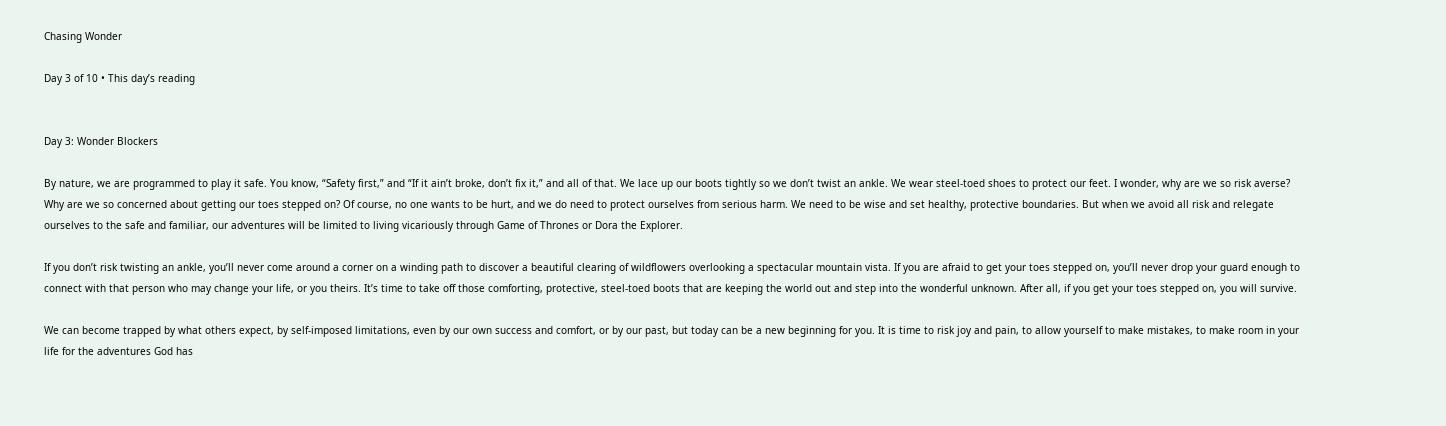Chasing Wonder

Day 3 of 10 • This day’s reading


Day 3: Wonder Blockers

By nature, we are programmed to play it safe. You know, “Safety first,” and “If it ain’t broke, don’t fix it,” and all of that. We lace up our boots tightly so we don’t twist an ankle. We wear steel-toed shoes to protect our feet. I wonder, why are we so risk averse? Why are we so concerned about getting our toes stepped on? Of course, no one wants to be hurt, and we do need to protect ourselves from serious harm. We need to be wise and set healthy, protective boundaries. But when we avoid all risk and relegate ourselves to the safe and familiar, our adventures will be limited to living vicariously through Game of Thrones or Dora the Explorer.

If you don’t risk twisting an ankle, you’ll never come around a corner on a winding path to discover a beautiful clearing of wildflowers overlooking a spectacular mountain vista. If you are afraid to get your toes stepped on, you’ll never drop your guard enough to connect with that person who may change your life, or you theirs. It’s time to take off those comforting, protective, steel-toed boots that are keeping the world out and step into the wonderful unknown. After all, if you get your toes stepped on, you will survive.

We can become trapped by what others expect, by self-imposed limitations, even by our own success and comfort, or by our past, but today can be a new beginning for you. It is time to risk joy and pain, to allow yourself to make mistakes, to make room in your life for the adventures God has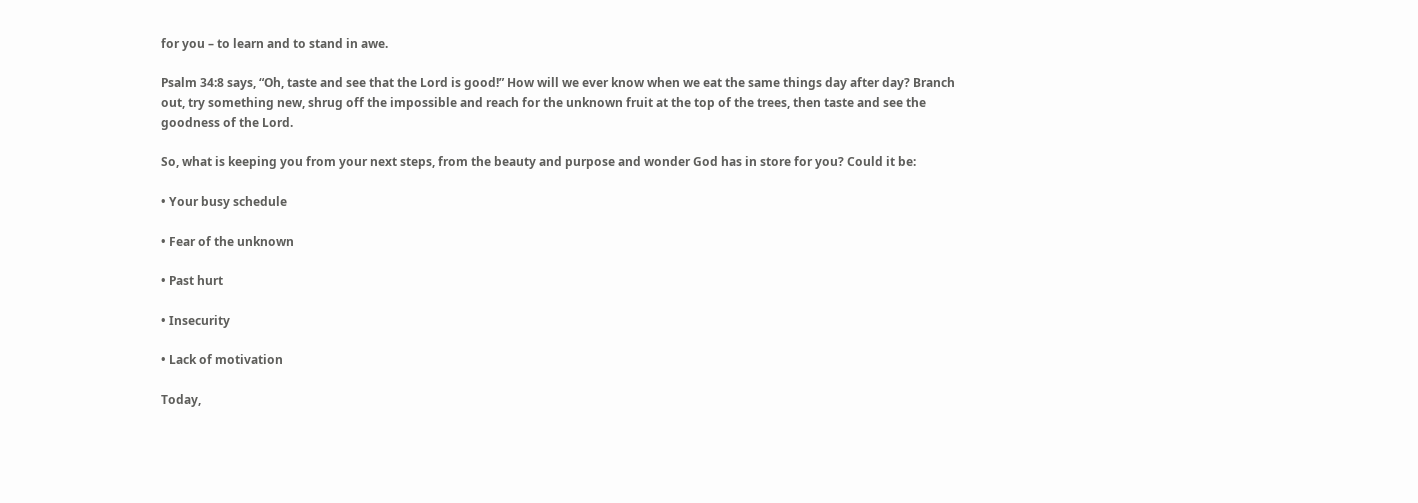for you – to learn and to stand in awe.

Psalm 34:8 says, “Oh, taste and see that the Lord is good!” How will we ever know when we eat the same things day after day? Branch out, try something new, shrug off the impossible and reach for the unknown fruit at the top of the trees, then taste and see the goodness of the Lord.

So, what is keeping you from your next steps, from the beauty and purpose and wonder God has in store for you? Could it be:

• Your busy schedule

• Fear of the unknown

• Past hurt

• Insecurity

• Lack of motivation

Today,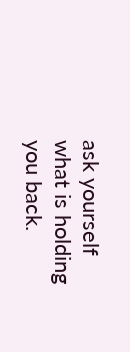ask yourself what is holding you back.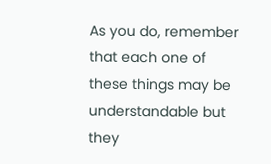As you do, remember that each one of these things may be understandable but they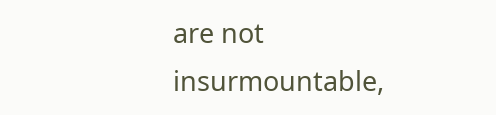are not insurmountable,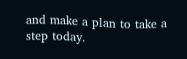and make a plan to take a step today.